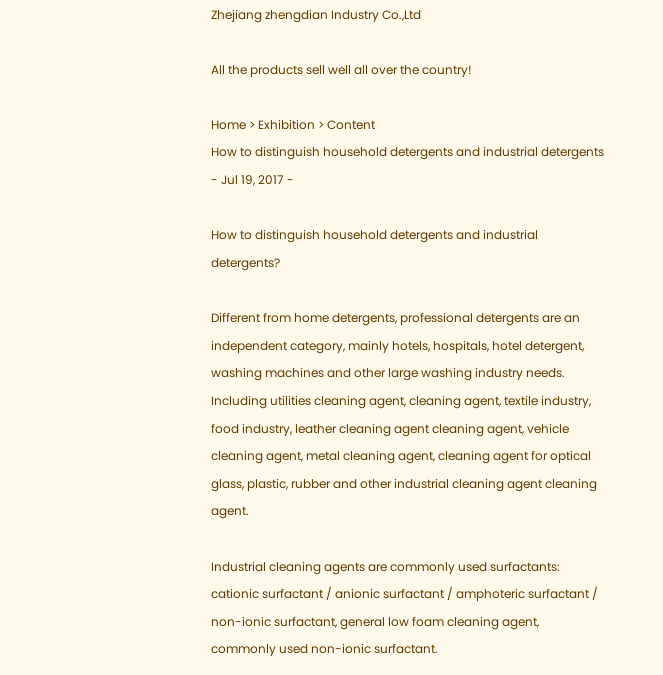Zhejiang zhengdian Industry Co.,Ltd

All the products sell well all over the country!

Home > Exhibition > Content
How to distinguish household detergents and industrial detergents
- Jul 19, 2017 -

How to distinguish household detergents and industrial detergents?

Different from home detergents, professional detergents are an independent category, mainly hotels, hospitals, hotel detergent, washing machines and other large washing industry needs. Including utilities cleaning agent, cleaning agent, textile industry, food industry, leather cleaning agent cleaning agent, vehicle cleaning agent, metal cleaning agent, cleaning agent for optical glass, plastic, rubber and other industrial cleaning agent cleaning agent.

Industrial cleaning agents are commonly used surfactants: cationic surfactant / anionic surfactant / amphoteric surfactant / non-ionic surfactant, general low foam cleaning agent, commonly used non-ionic surfactant.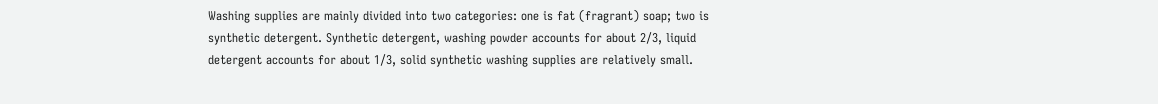Washing supplies are mainly divided into two categories: one is fat (fragrant) soap; two is synthetic detergent. Synthetic detergent, washing powder accounts for about 2/3, liquid detergent accounts for about 1/3, solid synthetic washing supplies are relatively small.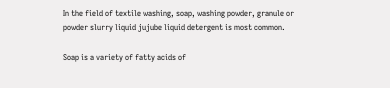In the field of textile washing, soap, washing powder, granule or powder slurry liquid jujube liquid detergent is most common.

Soap is a variety of fatty acids of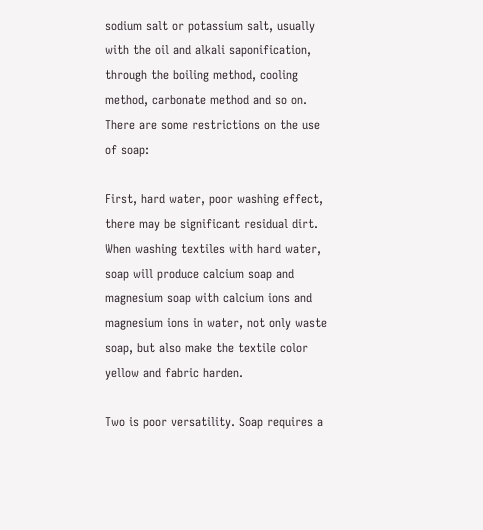sodium salt or potassium salt, usually with the oil and alkali saponification, through the boiling method, cooling method, carbonate method and so on. There are some restrictions on the use of soap:

First, hard water, poor washing effect, there may be significant residual dirt. When washing textiles with hard water, soap will produce calcium soap and magnesium soap with calcium ions and magnesium ions in water, not only waste soap, but also make the textile color yellow and fabric harden.

Two is poor versatility. Soap requires a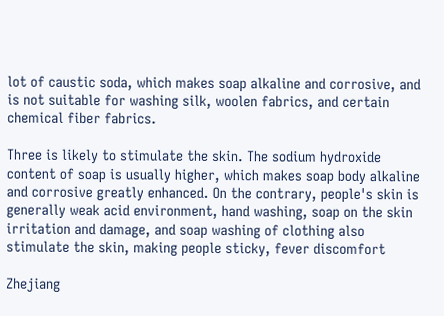lot of caustic soda, which makes soap alkaline and corrosive, and is not suitable for washing silk, woolen fabrics, and certain chemical fiber fabrics.

Three is likely to stimulate the skin. The sodium hydroxide content of soap is usually higher, which makes soap body alkaline and corrosive greatly enhanced. On the contrary, people's skin is generally weak acid environment, hand washing, soap on the skin irritation and damage, and soap washing of clothing also stimulate the skin, making people sticky, fever discomfort

Zhejiang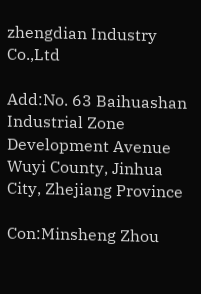zhengdian Industry Co.,Ltd

Add:No. 63 Baihuashan Industrial Zone Development Avenue Wuyi County, Jinhua City, Zhejiang Province

Con:Minsheng Zhou